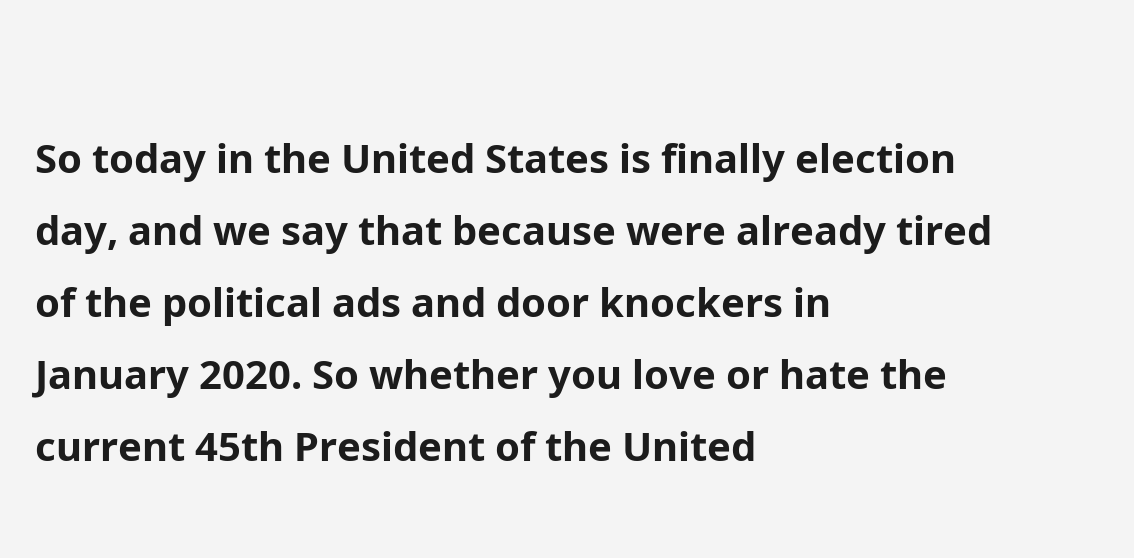So today in the United States is finally election day, and we say that because were already tired of the political ads and door knockers in January 2020. So whether you love or hate the current 45th President of the United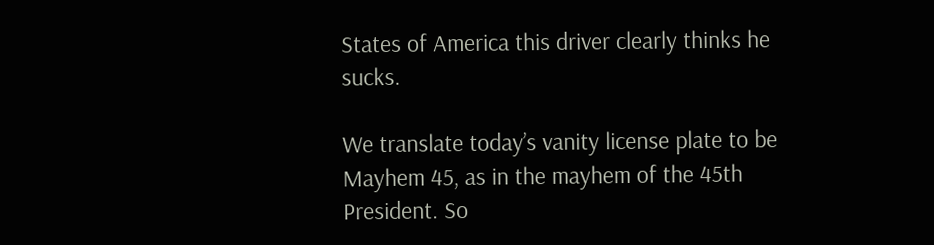States of America this driver clearly thinks he sucks.

We translate today’s vanity license plate to be Mayhem 45, as in the mayhem of the 45th President. So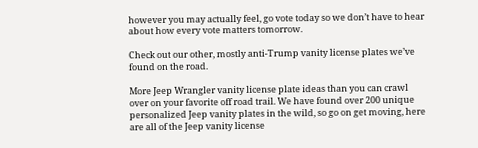however you may actually feel, go vote today so we don’t have to hear about how every vote matters tomorrow.

Check out our other, mostly anti-Trump vanity license plates we’ve found on the road.

More Jeep Wrangler vanity license plate ideas than you can crawl over on your favorite off road trail. We have found over 200 unique personalized Jeep vanity plates in the wild, so go on get moving, here are all of the Jeep vanity license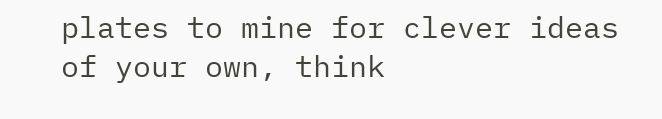plates to mine for clever ideas of your own, think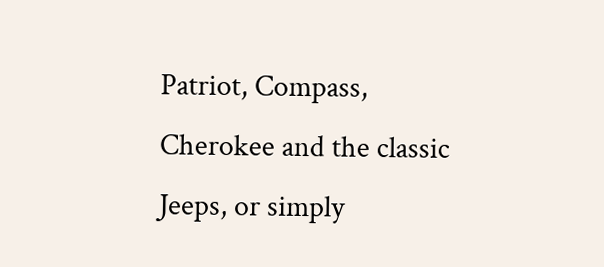Patriot, Compass, Cherokee and the classic Jeeps, or simply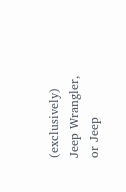(exclusively) Jeep Wrangler, or Jeep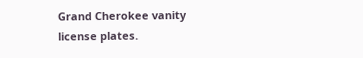Grand Cherokee vanity license plates.